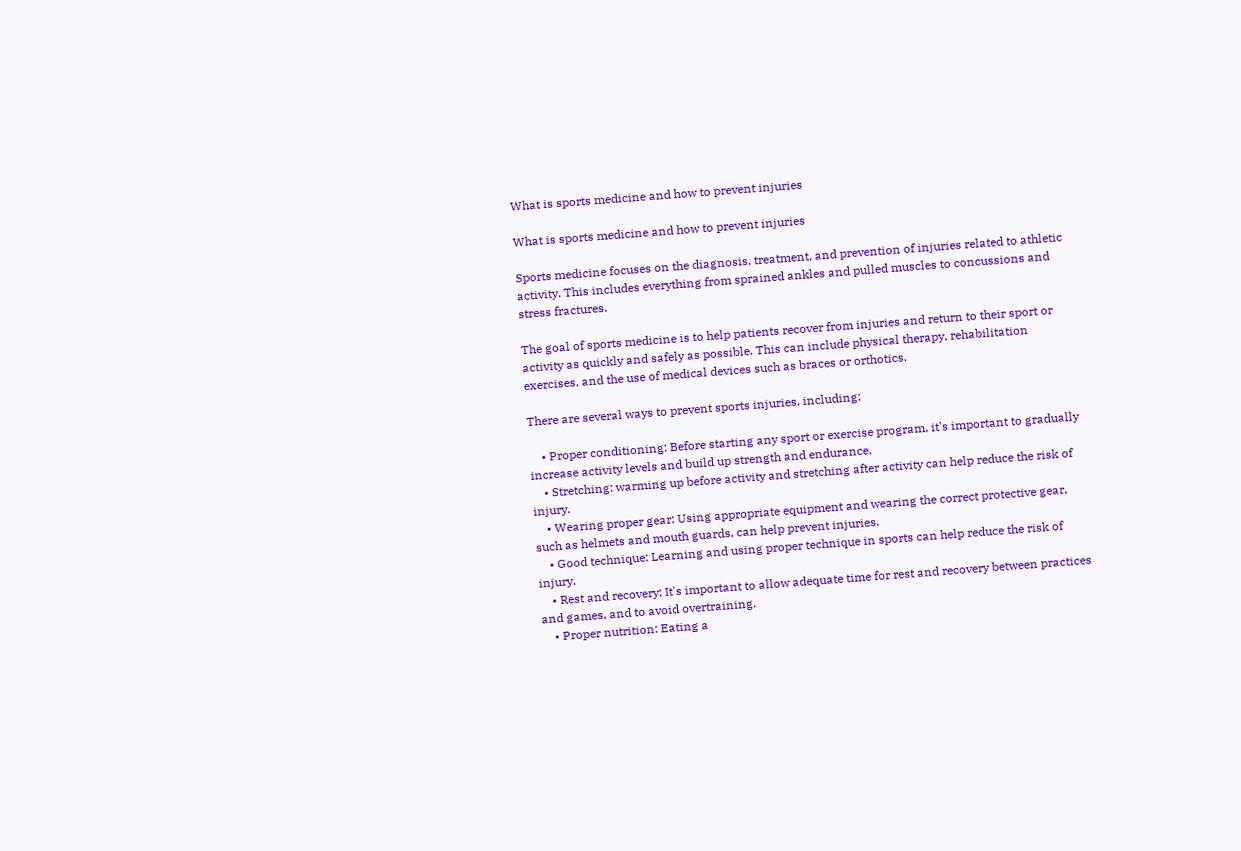What is sports medicine and how to prevent injuries

What is sports medicine and how to prevent injuries

Sports medicine focuses on the diagnosis, treatment, and prevention of injuries related to athletic activity. This includes everything from sprained ankles and pulled muscles to concussions and stress fractures.

The goal of sports medicine is to help patients recover from injuries and return to their sport or activity as quickly and safely as possible. This can include physical therapy, rehabilitation exercises, and the use of medical devices such as braces or orthotics.

There are several ways to prevent sports injuries, including:

    • Proper conditioning: Before starting any sport or exercise program, it's important to gradually increase activity levels and build up strength and endurance.
    • Stretching: warming up before activity and stretching after activity can help reduce the risk of injury.
    • Wearing proper gear: Using appropriate equipment and wearing the correct protective gear, such as helmets and mouth guards, can help prevent injuries.
    • Good technique: Learning and using proper technique in sports can help reduce the risk of injury.
    • Rest and recovery: It's important to allow adequate time for rest and recovery between practices and games, and to avoid overtraining.
    • Proper nutrition: Eating a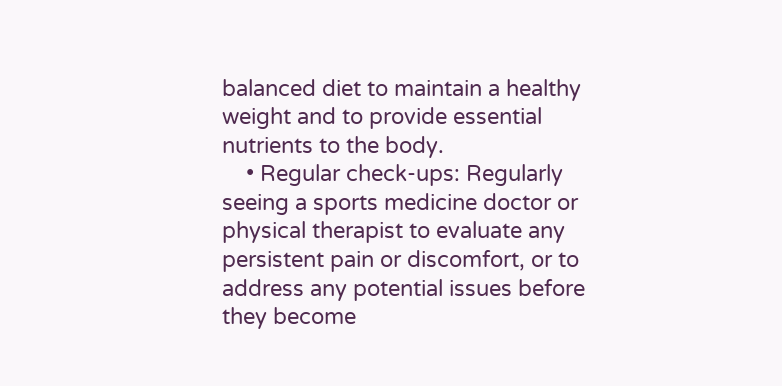balanced diet to maintain a healthy weight and to provide essential nutrients to the body.
    • Regular check-ups: Regularly seeing a sports medicine doctor or physical therapist to evaluate any persistent pain or discomfort, or to address any potential issues before they become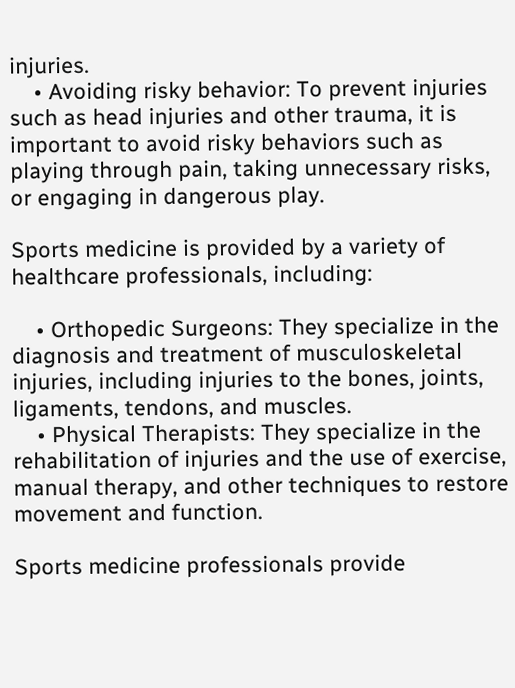injuries.
    • Avoiding risky behavior: To prevent injuries such as head injuries and other trauma, it is important to avoid risky behaviors such as playing through pain, taking unnecessary risks, or engaging in dangerous play.

Sports medicine is provided by a variety of healthcare professionals, including:

    • Orthopedic Surgeons: They specialize in the diagnosis and treatment of musculoskeletal injuries, including injuries to the bones, joints, ligaments, tendons, and muscles.
    • Physical Therapists: They specialize in the rehabilitation of injuries and the use of exercise, manual therapy, and other techniques to restore movement and function.

Sports medicine professionals provide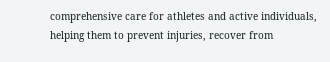comprehensive care for athletes and active individuals, helping them to prevent injuries, recover from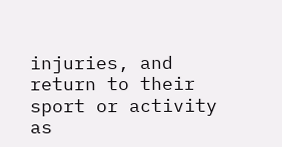injuries, and return to their sport or activity as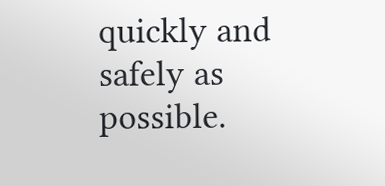quickly and safely as possible.